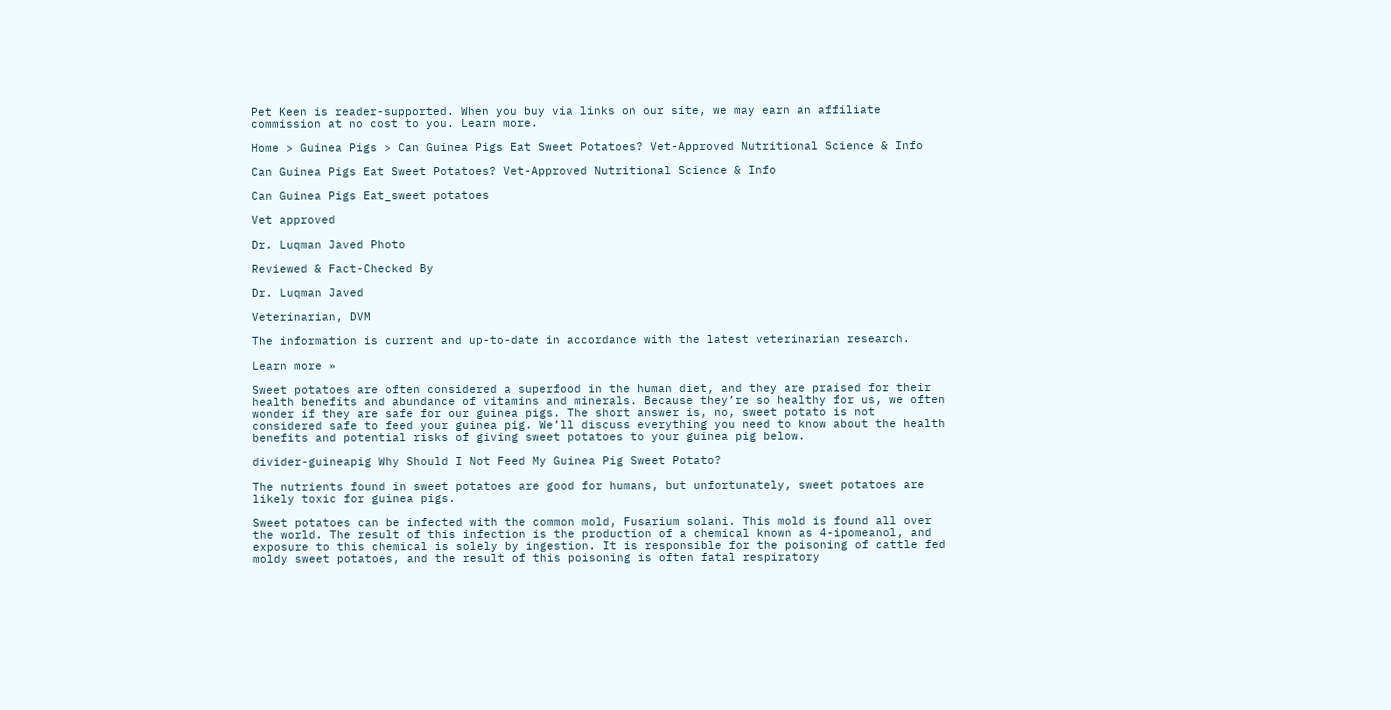Pet Keen is reader-supported. When you buy via links on our site, we may earn an affiliate commission at no cost to you. Learn more.

Home > Guinea Pigs > Can Guinea Pigs Eat Sweet Potatoes? Vet-Approved Nutritional Science & Info

Can Guinea Pigs Eat Sweet Potatoes? Vet-Approved Nutritional Science & Info

Can Guinea Pigs Eat_sweet potatoes

Vet approved

Dr. Luqman Javed Photo

Reviewed & Fact-Checked By

Dr. Luqman Javed

Veterinarian, DVM

The information is current and up-to-date in accordance with the latest veterinarian research.

Learn more »

Sweet potatoes are often considered a superfood in the human diet, and they are praised for their health benefits and abundance of vitamins and minerals. Because they’re so healthy for us, we often wonder if they are safe for our guinea pigs. The short answer is, no, sweet potato is not considered safe to feed your guinea pig. We’ll discuss everything you need to know about the health benefits and potential risks of giving sweet potatoes to your guinea pig below.

divider-guineapig Why Should I Not Feed My Guinea Pig Sweet Potato?

The nutrients found in sweet potatoes are good for humans, but unfortunately, sweet potatoes are likely toxic for guinea pigs.

Sweet potatoes can be infected with the common mold, Fusarium solani. This mold is found all over the world. The result of this infection is the production of a chemical known as 4-ipomeanol, and exposure to this chemical is solely by ingestion. It is responsible for the poisoning of cattle fed moldy sweet potatoes, and the result of this poisoning is often fatal respiratory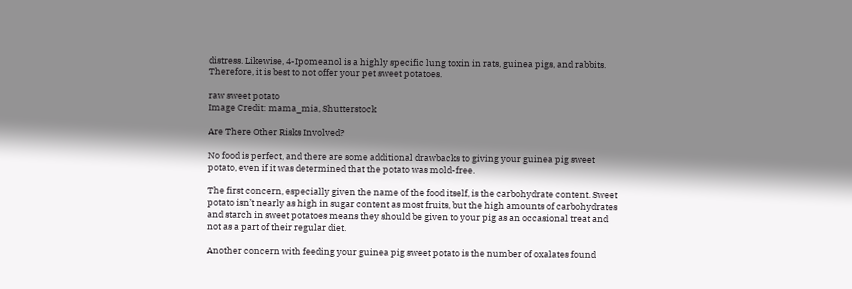distress. Likewise, 4-Ipomeanol is a highly specific lung toxin in rats, guinea pigs, and rabbits. Therefore, it is best to not offer your pet sweet potatoes.

raw sweet potato
Image Credit: mama_mia, Shutterstock

Are There Other Risks Involved?

No food is perfect, and there are some additional drawbacks to giving your guinea pig sweet potato, even if it was determined that the potato was mold-free.

The first concern, especially given the name of the food itself, is the carbohydrate content. Sweet potato isn’t nearly as high in sugar content as most fruits, but the high amounts of carbohydrates and starch in sweet potatoes means they should be given to your pig as an occasional treat and not as a part of their regular diet.

Another concern with feeding your guinea pig sweet potato is the number of oxalates found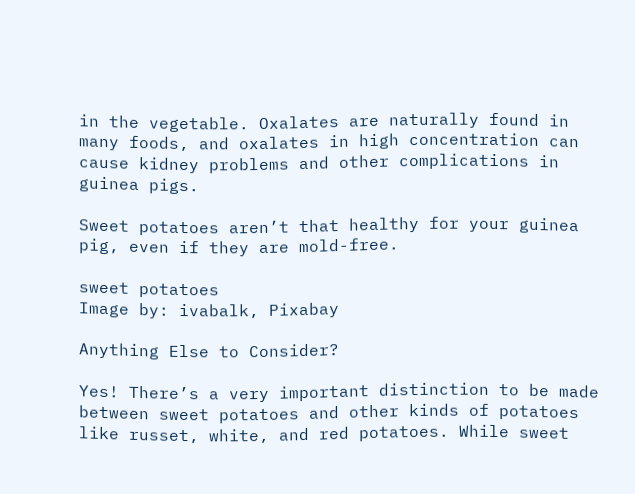in the vegetable. Oxalates are naturally found in many foods, and oxalates in high concentration can cause kidney problems and other complications in guinea pigs.

Sweet potatoes aren’t that healthy for your guinea pig, even if they are mold-free.

sweet potatoes
Image by: ivabalk, Pixabay

Anything Else to Consider?

Yes! There’s a very important distinction to be made between sweet potatoes and other kinds of potatoes like russet, white, and red potatoes. While sweet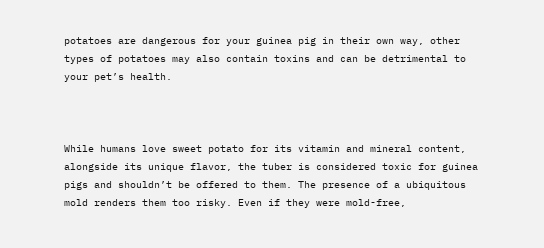potatoes are dangerous for your guinea pig in their own way, other types of potatoes may also contain toxins and can be detrimental to your pet’s health.



While humans love sweet potato for its vitamin and mineral content, alongside its unique flavor, the tuber is considered toxic for guinea pigs and shouldn’t be offered to them. The presence of a ubiquitous mold renders them too risky. Even if they were mold-free,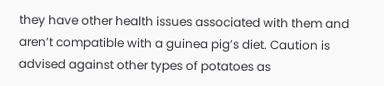they have other health issues associated with them and aren’t compatible with a guinea pig’s diet. Caution is advised against other types of potatoes as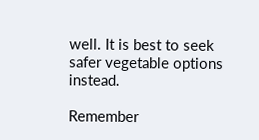well. It is best to seek safer vegetable options instead.

Remember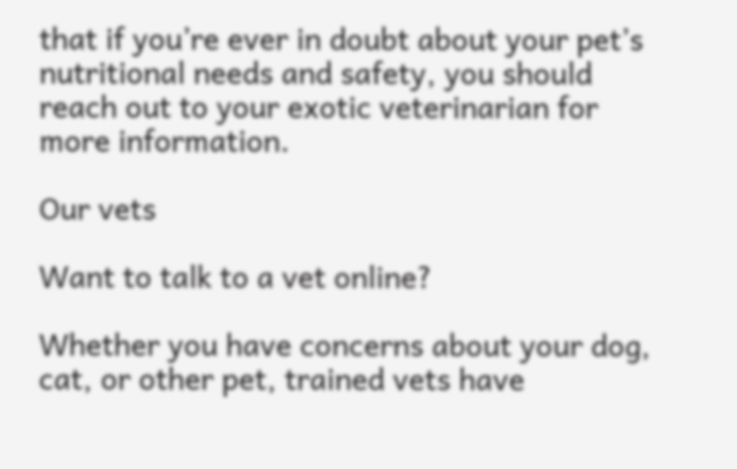that if you’re ever in doubt about your pet’s nutritional needs and safety, you should reach out to your exotic veterinarian for more information.

Our vets

Want to talk to a vet online?

Whether you have concerns about your dog, cat, or other pet, trained vets have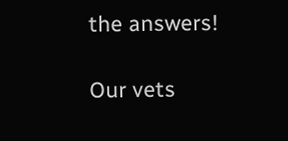the answers!

Our vets